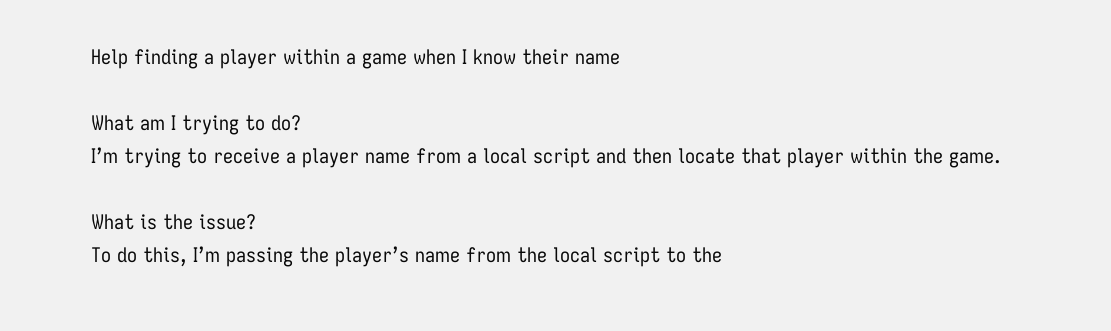Help finding a player within a game when I know their name

What am I trying to do?
I’m trying to receive a player name from a local script and then locate that player within the game.

What is the issue?
To do this, I’m passing the player’s name from the local script to the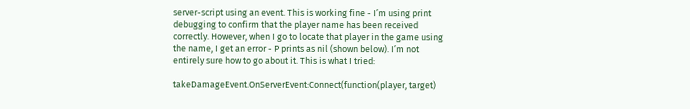server-script using an event. This is working fine - I’m using print debugging to confirm that the player name has been received correctly. However, when I go to locate that player in the game using the name, I get an error - P prints as nil (shown below). I’m not entirely sure how to go about it. This is what I tried:

takeDamageEvent.OnServerEvent:Connect(function(player, target)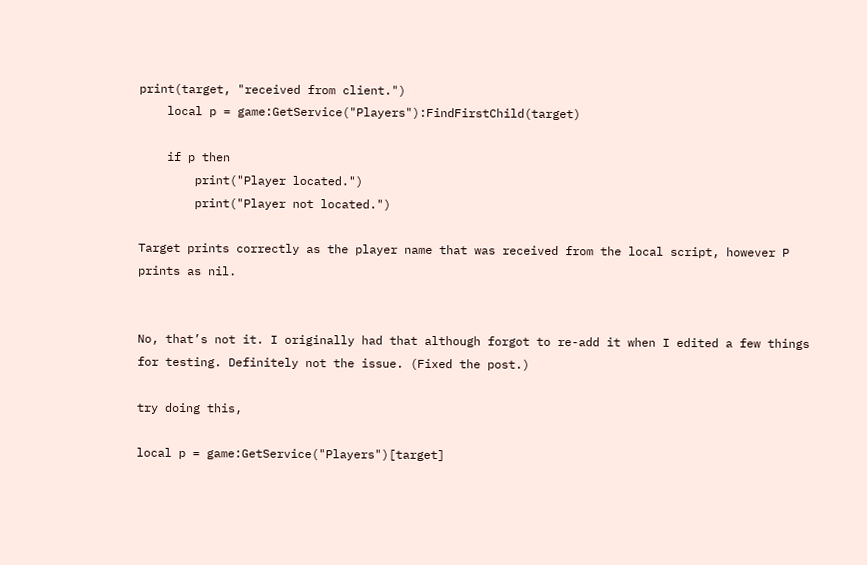print(target, "received from client.")
    local p = game:GetService("Players"):FindFirstChild(target)

    if p then
        print("Player located.")
        print("Player not located.")

Target prints correctly as the player name that was received from the local script, however P prints as nil.


No, that’s not it. I originally had that although forgot to re-add it when I edited a few things for testing. Definitely not the issue. (Fixed the post.)

try doing this,

local p = game:GetService("Players")[target]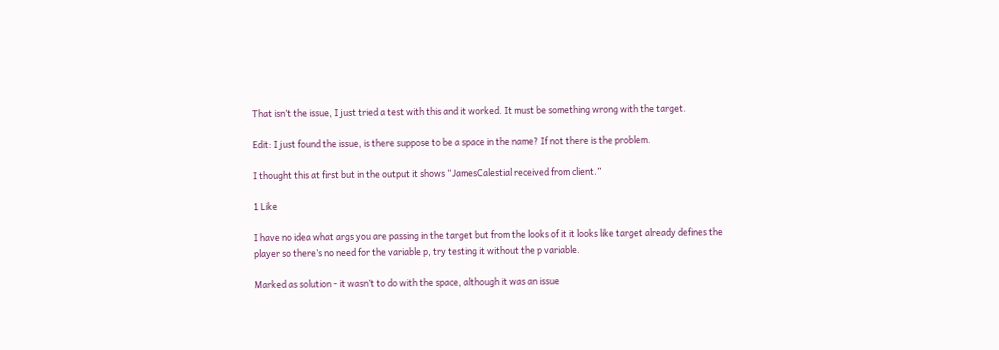That isn’t the issue, I just tried a test with this and it worked. It must be something wrong with the target.

Edit: I just found the issue, is there suppose to be a space in the name? If not there is the problem.

I thought this at first but in the output it shows “JamesCalestial received from client.”

1 Like

I have no idea what args you are passing in the target but from the looks of it it looks like target already defines the player so there’s no need for the variable p, try testing it without the p variable.

Marked as solution - it wasn’t to do with the space, although it was an issue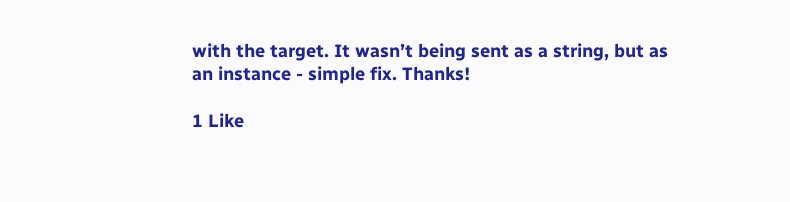with the target. It wasn’t being sent as a string, but as an instance - simple fix. Thanks!

1 Like